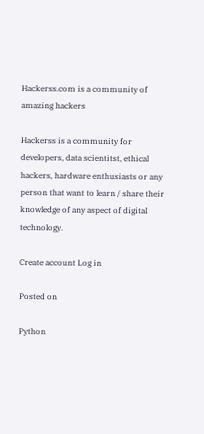Hackerss.com is a community of amazing hackers

Hackerss is a community for developers, data scientitst, ethical hackers, hardware enthusiasts or any person that want to learn / share their knowledge of any aspect of digital technology.

Create account Log in

Posted on

Python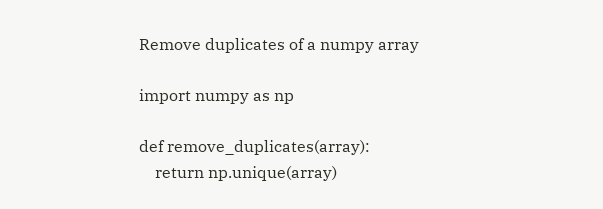Remove duplicates of a numpy array

import numpy as np

def remove_duplicates(array):
    return np.unique(array)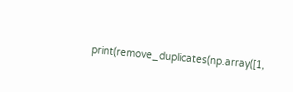print(remove_duplicates(np.array([1,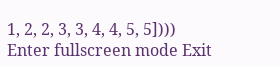1, 2, 2, 3, 3, 4, 4, 5, 5])))
Enter fullscreen mode Exit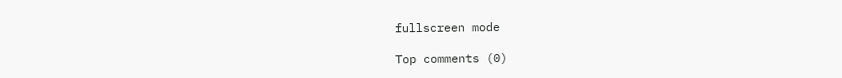fullscreen mode

Top comments (0)